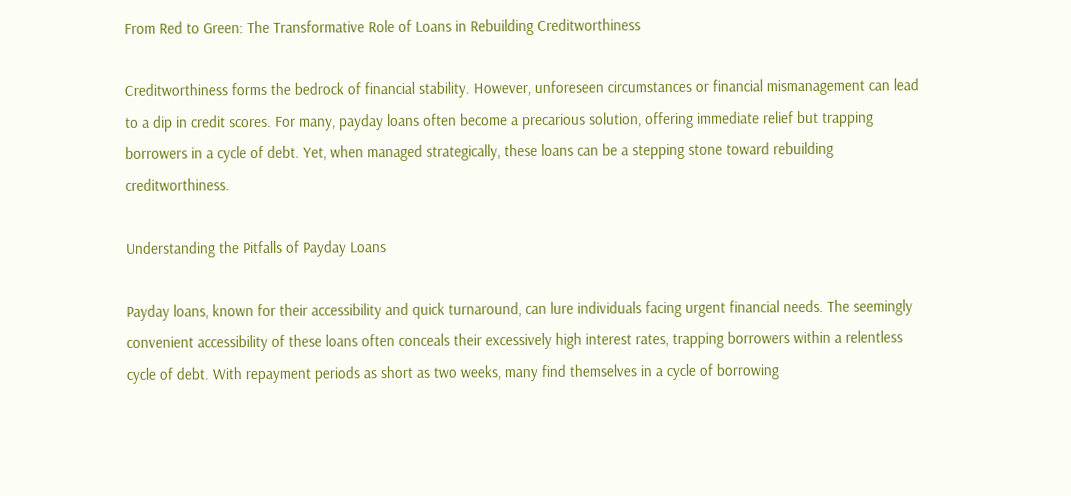From Red to Green: The Transformative Role of Loans in Rebuilding Creditworthiness

Creditworthiness forms the bedrock of financial stability. However, unforeseen circumstances or financial mismanagement can lead to a dip in credit scores. For many, payday loans often become a precarious solution, offering immediate relief but trapping borrowers in a cycle of debt. Yet, when managed strategically, these loans can be a stepping stone toward rebuilding creditworthiness.

Understanding the Pitfalls of Payday Loans

Payday loans, known for their accessibility and quick turnaround, can lure individuals facing urgent financial needs. The seemingly convenient accessibility of these loans often conceals their excessively high interest rates, trapping borrowers within a relentless cycle of debt. With repayment periods as short as two weeks, many find themselves in a cycle of borrowing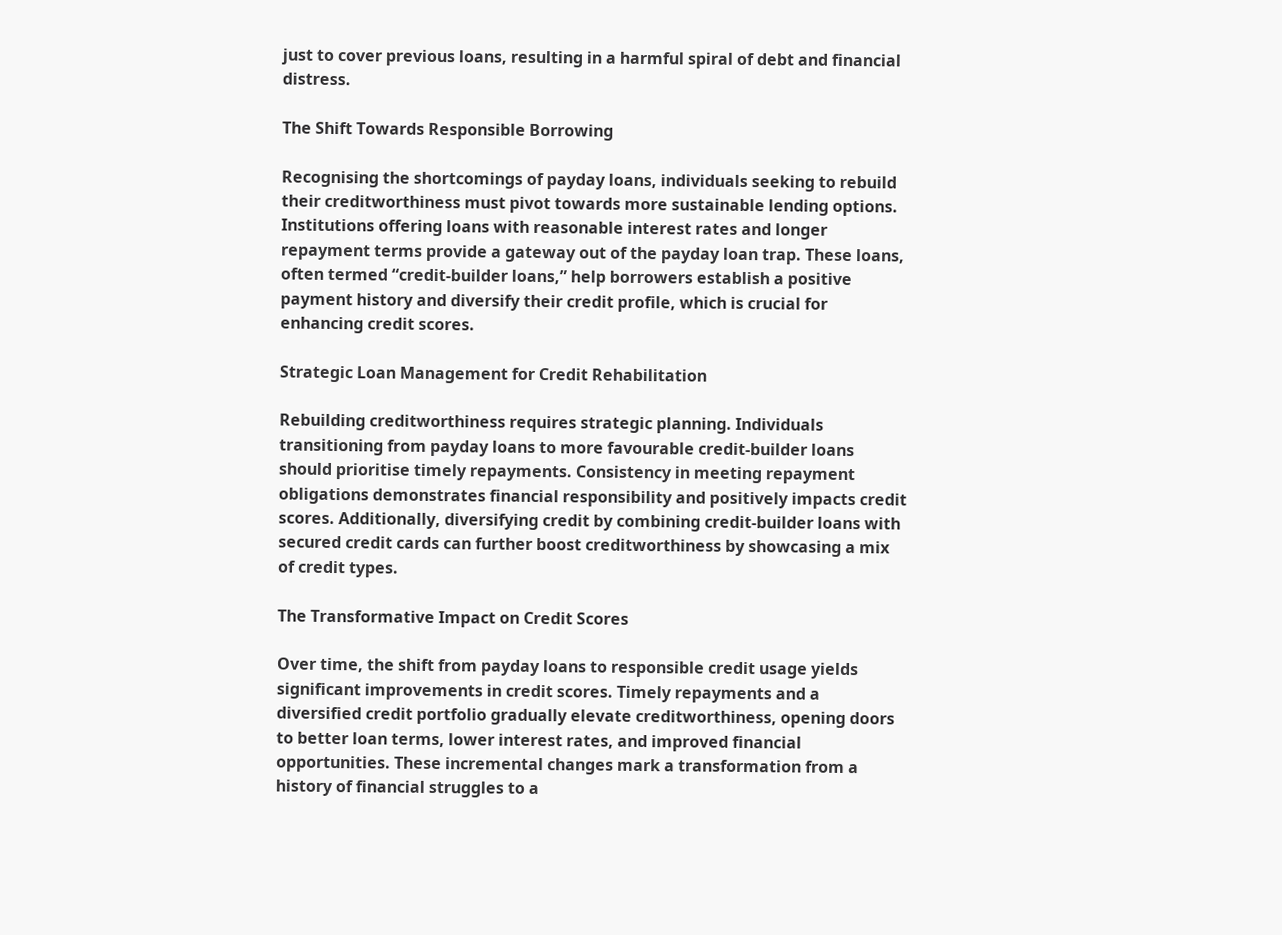just to cover previous loans, resulting in a harmful spiral of debt and financial distress.

The Shift Towards Responsible Borrowing

Recognising the shortcomings of payday loans, individuals seeking to rebuild their creditworthiness must pivot towards more sustainable lending options. Institutions offering loans with reasonable interest rates and longer repayment terms provide a gateway out of the payday loan trap. These loans, often termed “credit-builder loans,” help borrowers establish a positive payment history and diversify their credit profile, which is crucial for enhancing credit scores.

Strategic Loan Management for Credit Rehabilitation

Rebuilding creditworthiness requires strategic planning. Individuals transitioning from payday loans to more favourable credit-builder loans should prioritise timely repayments. Consistency in meeting repayment obligations demonstrates financial responsibility and positively impacts credit scores. Additionally, diversifying credit by combining credit-builder loans with secured credit cards can further boost creditworthiness by showcasing a mix of credit types.

The Transformative Impact on Credit Scores

Over time, the shift from payday loans to responsible credit usage yields significant improvements in credit scores. Timely repayments and a diversified credit portfolio gradually elevate creditworthiness, opening doors to better loan terms, lower interest rates, and improved financial opportunities. These incremental changes mark a transformation from a history of financial struggles to a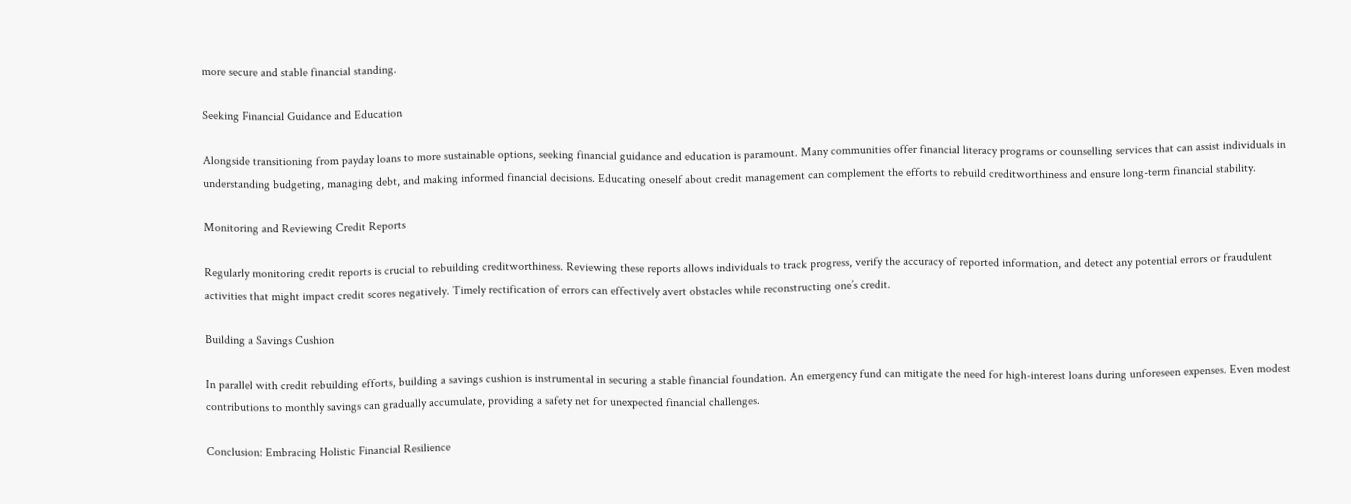more secure and stable financial standing.

Seeking Financial Guidance and Education

Alongside transitioning from payday loans to more sustainable options, seeking financial guidance and education is paramount. Many communities offer financial literacy programs or counselling services that can assist individuals in understanding budgeting, managing debt, and making informed financial decisions. Educating oneself about credit management can complement the efforts to rebuild creditworthiness and ensure long-term financial stability.

Monitoring and Reviewing Credit Reports

Regularly monitoring credit reports is crucial to rebuilding creditworthiness. Reviewing these reports allows individuals to track progress, verify the accuracy of reported information, and detect any potential errors or fraudulent activities that might impact credit scores negatively. Timely rectification of errors can effectively avert obstacles while reconstructing one’s credit.

Building a Savings Cushion

In parallel with credit rebuilding efforts, building a savings cushion is instrumental in securing a stable financial foundation. An emergency fund can mitigate the need for high-interest loans during unforeseen expenses. Even modest contributions to monthly savings can gradually accumulate, providing a safety net for unexpected financial challenges.

Conclusion: Embracing Holistic Financial Resilience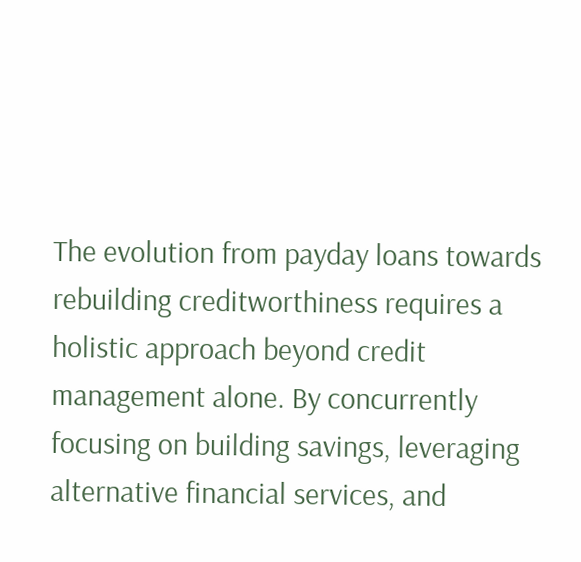The evolution from payday loans towards rebuilding creditworthiness requires a holistic approach beyond credit management alone. By concurrently focusing on building savings, leveraging alternative financial services, and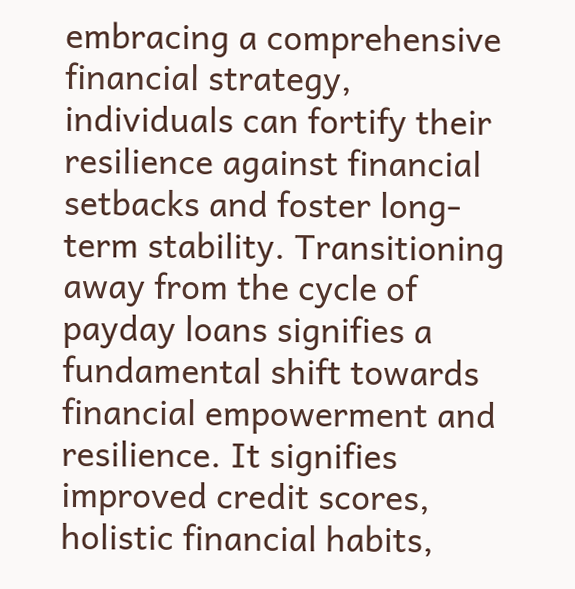embracing a comprehensive financial strategy, individuals can fortify their resilience against financial setbacks and foster long-term stability. Transitioning away from the cycle of payday loans signifies a fundamental shift towards financial empowerment and resilience. It signifies improved credit scores, holistic financial habits,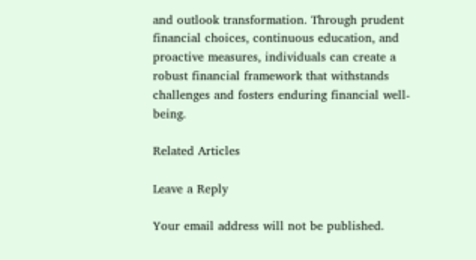and outlook transformation. Through prudent financial choices, continuous education, and proactive measures, individuals can create a robust financial framework that withstands challenges and fosters enduring financial well-being.

Related Articles

Leave a Reply

Your email address will not be published.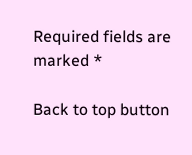Required fields are marked *

Back to top button